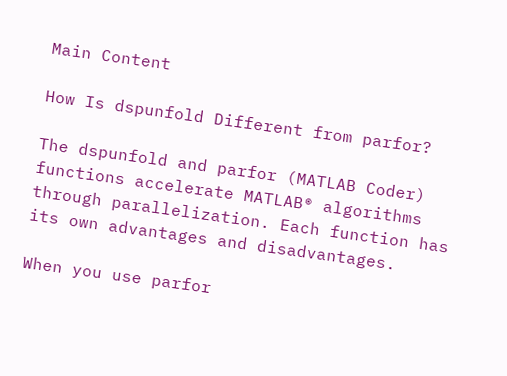Main Content

How Is dspunfold Different from parfor?

The dspunfold and parfor (MATLAB Coder) functions accelerate MATLAB® algorithms through parallelization. Each function has its own advantages and disadvantages.

When you use parfor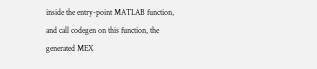inside the entry-point MATLAB function, and call codegen on this function, the generated MEX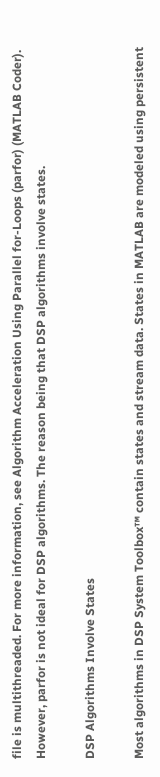file is multithreaded. For more information, see Algorithm Acceleration Using Parallel for-Loops (parfor) (MATLAB Coder). However, parfor is not ideal for DSP algorithms. The reason being that DSP algorithms involve states.

DSP Algorithms Involve States

Most algorithms in DSP System Toolbox™ contain states and stream data. States in MATLAB are modeled using persistent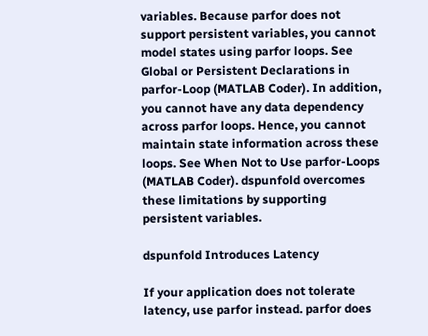variables. Because parfor does not support persistent variables, you cannot model states using parfor loops. See Global or Persistent Declarations in parfor-Loop (MATLAB Coder). In addition, you cannot have any data dependency across parfor loops. Hence, you cannot maintain state information across these loops. See When Not to Use parfor-Loops (MATLAB Coder). dspunfold overcomes these limitations by supporting persistent variables.

dspunfold Introduces Latency

If your application does not tolerate latency, use parfor instead. parfor does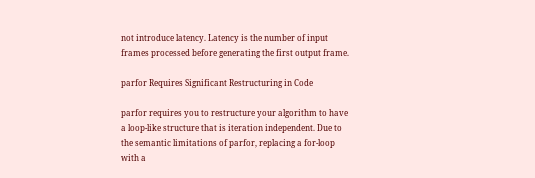not introduce latency. Latency is the number of input frames processed before generating the first output frame.

parfor Requires Significant Restructuring in Code

parfor requires you to restructure your algorithm to have a loop-like structure that is iteration independent. Due to the semantic limitations of parfor, replacing a for-loop with a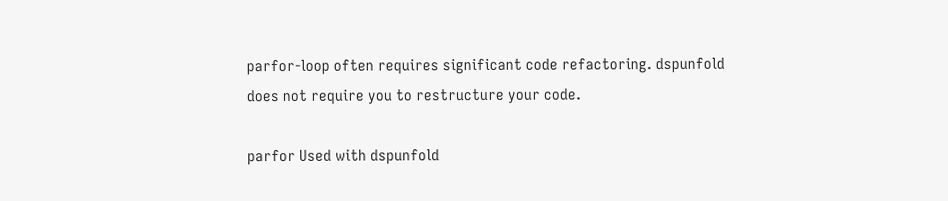parfor-loop often requires significant code refactoring. dspunfold does not require you to restructure your code.

parfor Used with dspunfold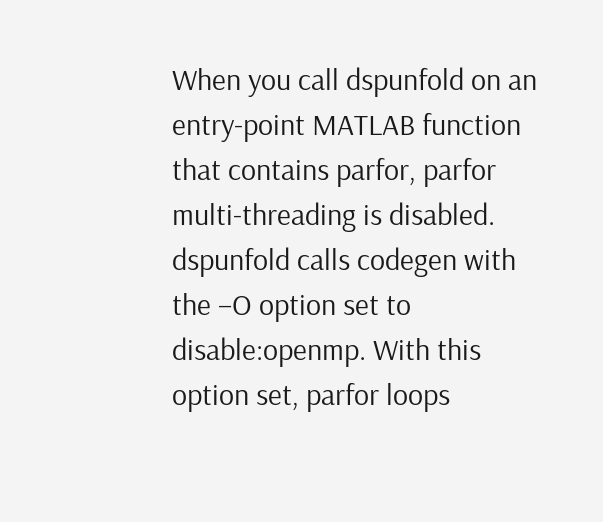When you call dspunfold on an entry-point MATLAB function that contains parfor, parfor multi-threading is disabled. dspunfold calls codegen with the –O option set to disable:openmp. With this option set, parfor loops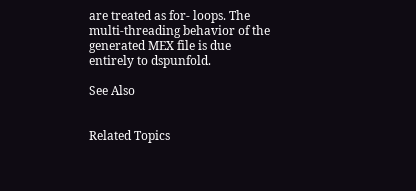are treated as for- loops. The multi-threading behavior of the generated MEX file is due entirely to dspunfold.

See Also


Related Topics